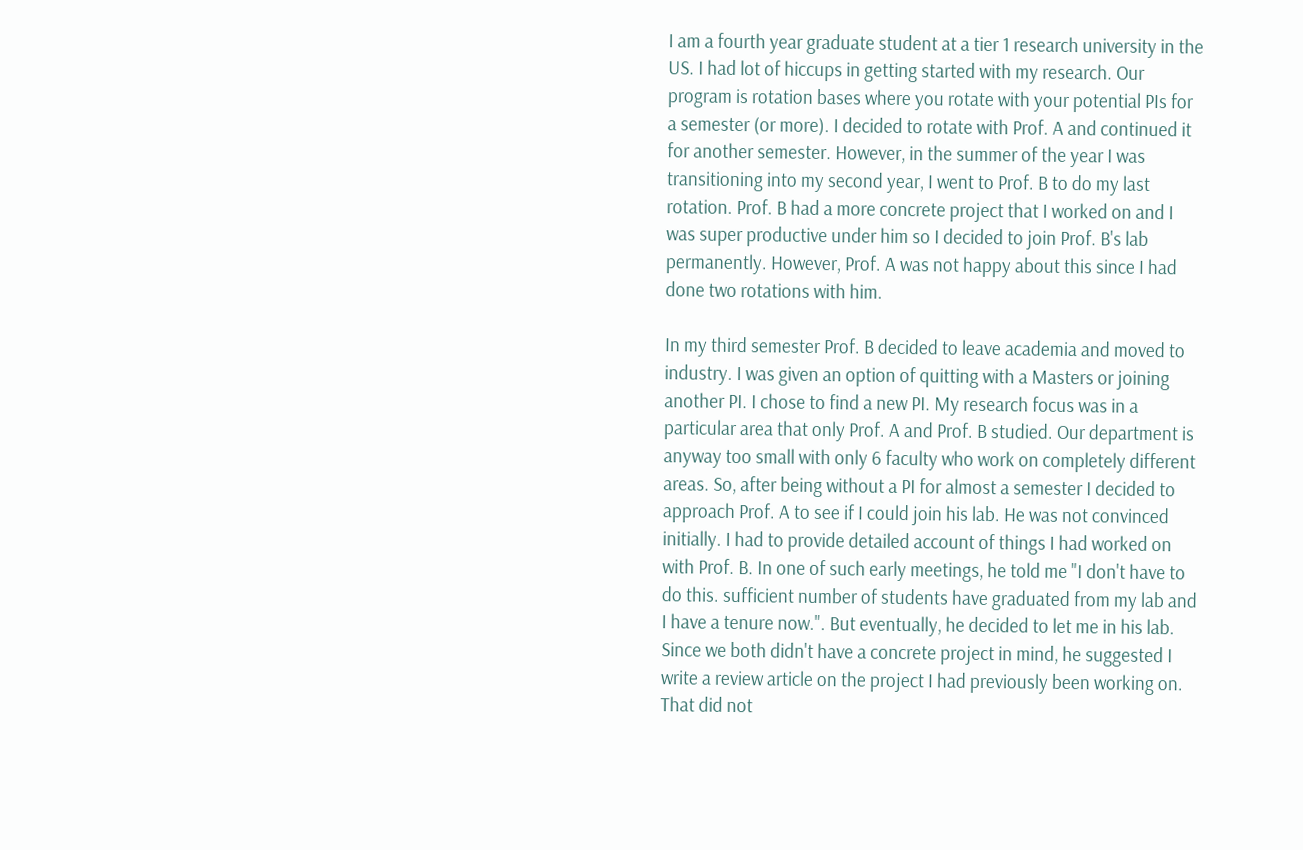I am a fourth year graduate student at a tier 1 research university in the US. I had lot of hiccups in getting started with my research. Our program is rotation bases where you rotate with your potential PIs for a semester (or more). I decided to rotate with Prof. A and continued it for another semester. However, in the summer of the year I was transitioning into my second year, I went to Prof. B to do my last rotation. Prof. B had a more concrete project that I worked on and I was super productive under him so I decided to join Prof. B's lab permanently. However, Prof. A was not happy about this since I had done two rotations with him.

In my third semester Prof. B decided to leave academia and moved to industry. I was given an option of quitting with a Masters or joining another PI. I chose to find a new PI. My research focus was in a particular area that only Prof. A and Prof. B studied. Our department is anyway too small with only 6 faculty who work on completely different areas. So, after being without a PI for almost a semester I decided to approach Prof. A to see if I could join his lab. He was not convinced initially. I had to provide detailed account of things I had worked on with Prof. B. In one of such early meetings, he told me "I don't have to do this. sufficient number of students have graduated from my lab and I have a tenure now.". But eventually, he decided to let me in his lab. Since we both didn't have a concrete project in mind, he suggested I write a review article on the project I had previously been working on. That did not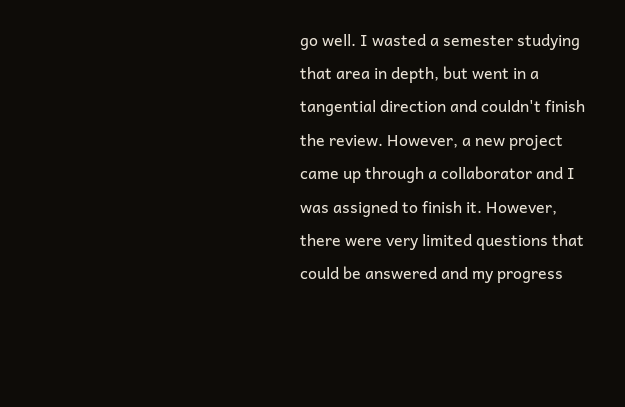go well. I wasted a semester studying that area in depth, but went in a tangential direction and couldn't finish the review. However, a new project came up through a collaborator and I was assigned to finish it. However, there were very limited questions that could be answered and my progress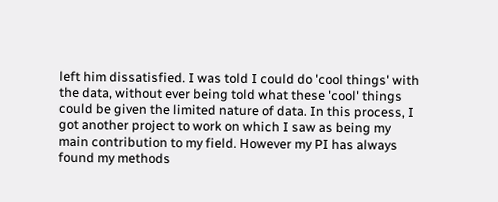left him dissatisfied. I was told I could do 'cool things' with the data, without ever being told what these 'cool' things could be given the limited nature of data. In this process, I got another project to work on which I saw as being my main contribution to my field. However my PI has always found my methods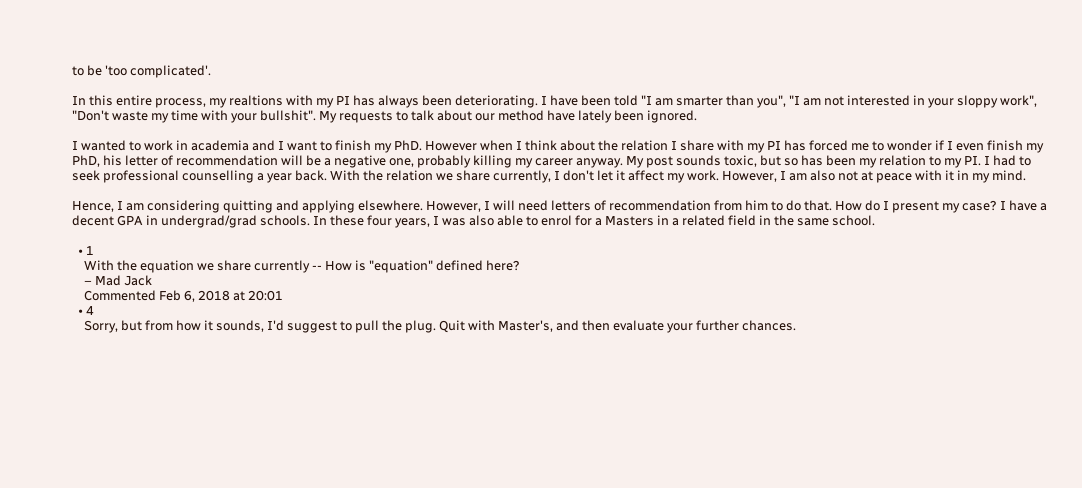to be 'too complicated'.

In this entire process, my realtions with my PI has always been deteriorating. I have been told "I am smarter than you", "I am not interested in your sloppy work", "Don't waste my time with your bullshit". My requests to talk about our method have lately been ignored.

I wanted to work in academia and I want to finish my PhD. However when I think about the relation I share with my PI has forced me to wonder if I even finish my PhD, his letter of recommendation will be a negative one, probably killing my career anyway. My post sounds toxic, but so has been my relation to my PI. I had to seek professional counselling a year back. With the relation we share currently, I don't let it affect my work. However, I am also not at peace with it in my mind.

Hence, I am considering quitting and applying elsewhere. However, I will need letters of recommendation from him to do that. How do I present my case? I have a decent GPA in undergrad/grad schools. In these four years, I was also able to enrol for a Masters in a related field in the same school.

  • 1
    With the equation we share currently -- How is "equation" defined here?
    – Mad Jack
    Commented Feb 6, 2018 at 20:01
  • 4
    Sorry, but from how it sounds, I'd suggest to pull the plug. Quit with Master's, and then evaluate your further chances.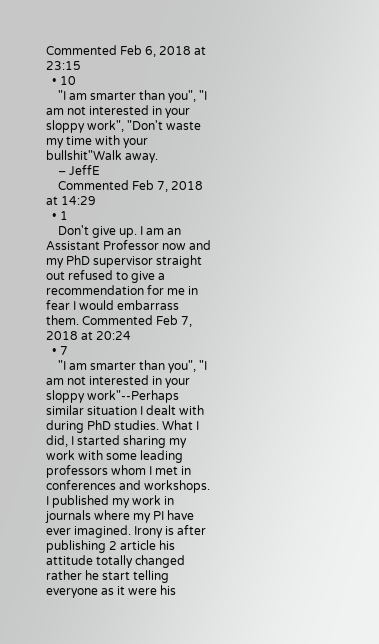Commented Feb 6, 2018 at 23:15
  • 10
    "I am smarter than you", "I am not interested in your sloppy work", "Don't waste my time with your bullshit"Walk away.
    – JeffE
    Commented Feb 7, 2018 at 14:29
  • 1
    Don't give up. I am an Assistant Professor now and my PhD supervisor straight out refused to give a recommendation for me in fear I would embarrass them. Commented Feb 7, 2018 at 20:24
  • 7
    "I am smarter than you", "I am not interested in your sloppy work"--Perhaps similar situation I dealt with during PhD studies. What I did, I started sharing my work with some leading professors whom I met in conferences and workshops. I published my work in journals where my PI have ever imagined. Irony is after publishing 2 article his attitude totally changed rather he start telling everyone as it were his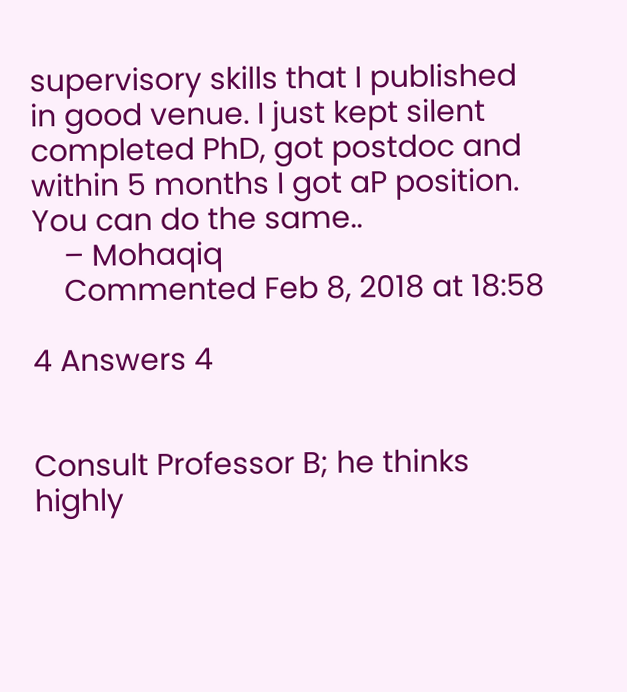supervisory skills that I published in good venue. I just kept silent completed PhD, got postdoc and within 5 months I got aP position. You can do the same..
    – Mohaqiq
    Commented Feb 8, 2018 at 18:58

4 Answers 4


Consult Professor B; he thinks highly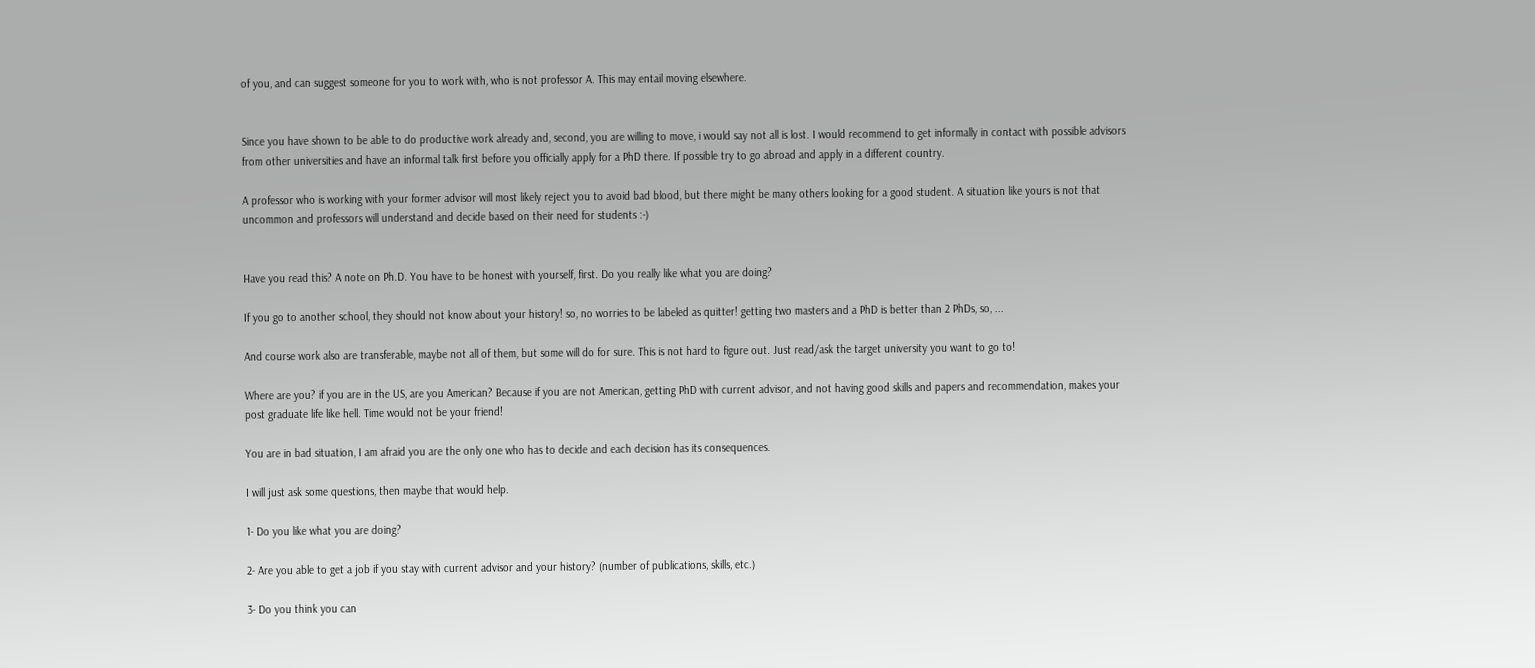of you, and can suggest someone for you to work with, who is not professor A. This may entail moving elsewhere.


Since you have shown to be able to do productive work already and, second, you are willing to move, i would say not all is lost. I would recommend to get informally in contact with possible advisors from other universities and have an informal talk first before you officially apply for a PhD there. If possible try to go abroad and apply in a different country.

A professor who is working with your former advisor will most likely reject you to avoid bad blood, but there might be many others looking for a good student. A situation like yours is not that uncommon and professors will understand and decide based on their need for students :-)


Have you read this? A note on Ph.D. You have to be honest with yourself, first. Do you really like what you are doing?

If you go to another school, they should not know about your history! so, no worries to be labeled as quitter! getting two masters and a PhD is better than 2 PhDs, so, ...

And course work also are transferable, maybe not all of them, but some will do for sure. This is not hard to figure out. Just read/ask the target university you want to go to!

Where are you? if you are in the US, are you American? Because if you are not American, getting PhD with current advisor, and not having good skills and papers and recommendation, makes your post graduate life like hell. Time would not be your friend!

You are in bad situation, I am afraid you are the only one who has to decide and each decision has its consequences.

I will just ask some questions, then maybe that would help.

1- Do you like what you are doing?

2- Are you able to get a job if you stay with current advisor and your history? (number of publications, skills, etc.)

3- Do you think you can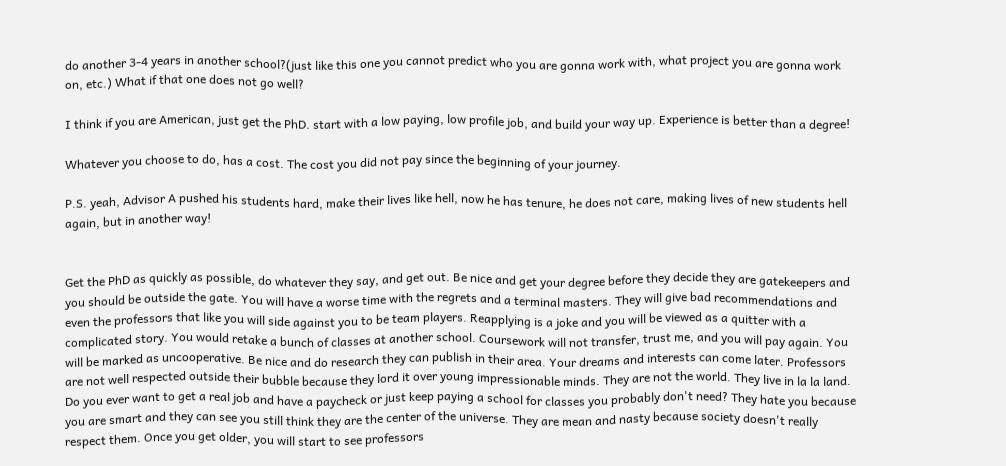do another 3-4 years in another school?(just like this one you cannot predict who you are gonna work with, what project you are gonna work on, etc.) What if that one does not go well?

I think if you are American, just get the PhD. start with a low paying, low profile job, and build your way up. Experience is better than a degree!

Whatever you choose to do, has a cost. The cost you did not pay since the beginning of your journey.

P.S. yeah, Advisor A pushed his students hard, make their lives like hell, now he has tenure, he does not care, making lives of new students hell again, but in another way!


Get the PhD as quickly as possible, do whatever they say, and get out. Be nice and get your degree before they decide they are gatekeepers and you should be outside the gate. You will have a worse time with the regrets and a terminal masters. They will give bad recommendations and even the professors that like you will side against you to be team players. Reapplying is a joke and you will be viewed as a quitter with a complicated story. You would retake a bunch of classes at another school. Coursework will not transfer, trust me, and you will pay again. You will be marked as uncooperative. Be nice and do research they can publish in their area. Your dreams and interests can come later. Professors are not well respected outside their bubble because they lord it over young impressionable minds. They are not the world. They live in la la land. Do you ever want to get a real job and have a paycheck or just keep paying a school for classes you probably don't need? They hate you because you are smart and they can see you still think they are the center of the universe. They are mean and nasty because society doesn't really respect them. Once you get older, you will start to see professors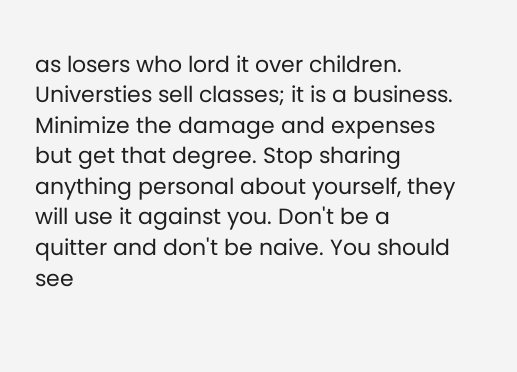as losers who lord it over children. Universties sell classes; it is a business. Minimize the damage and expenses but get that degree. Stop sharing anything personal about yourself, they will use it against you. Don't be a quitter and don't be naive. You should see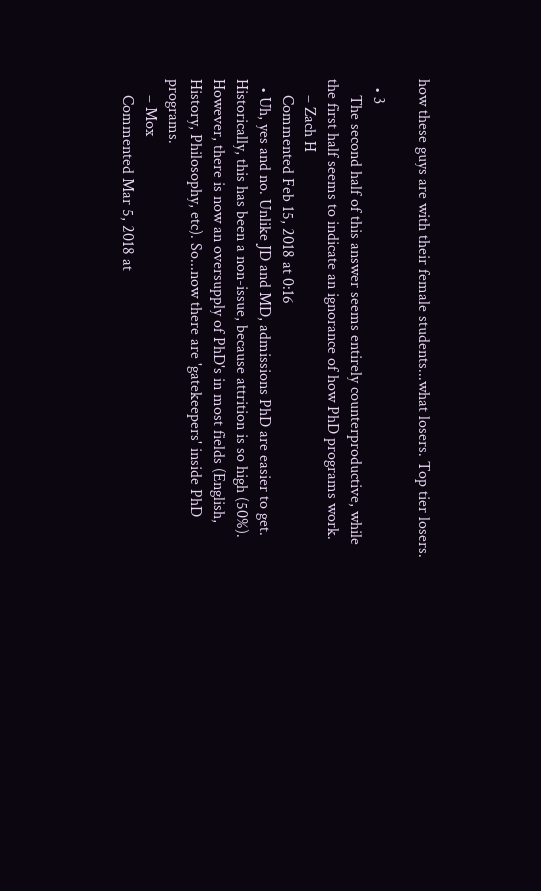how these guys are with their female students...what losers. Top tier losers.

  • 3
    The second half of this answer seems entirely counterproductive, while the first half seems to indicate an ignorance of how PhD programs work.
    – Zach H
    Commented Feb 15, 2018 at 0:16
  • Uh, yes and no. Unlike JD and MD, admissions PhD are easier to get. Historically, this has been a non-issue, because attrition is so high (50%). However, there is now an oversupply of PhD's in most fields (English, History, Philosophy, etc). So...now there are 'gatekeepers' inside PhD programs.
    – Mox
    Commented Mar 5, 2018 at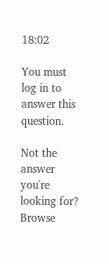18:02

You must log in to answer this question.

Not the answer you're looking for? Browse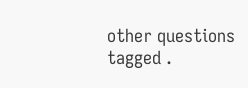other questions tagged .